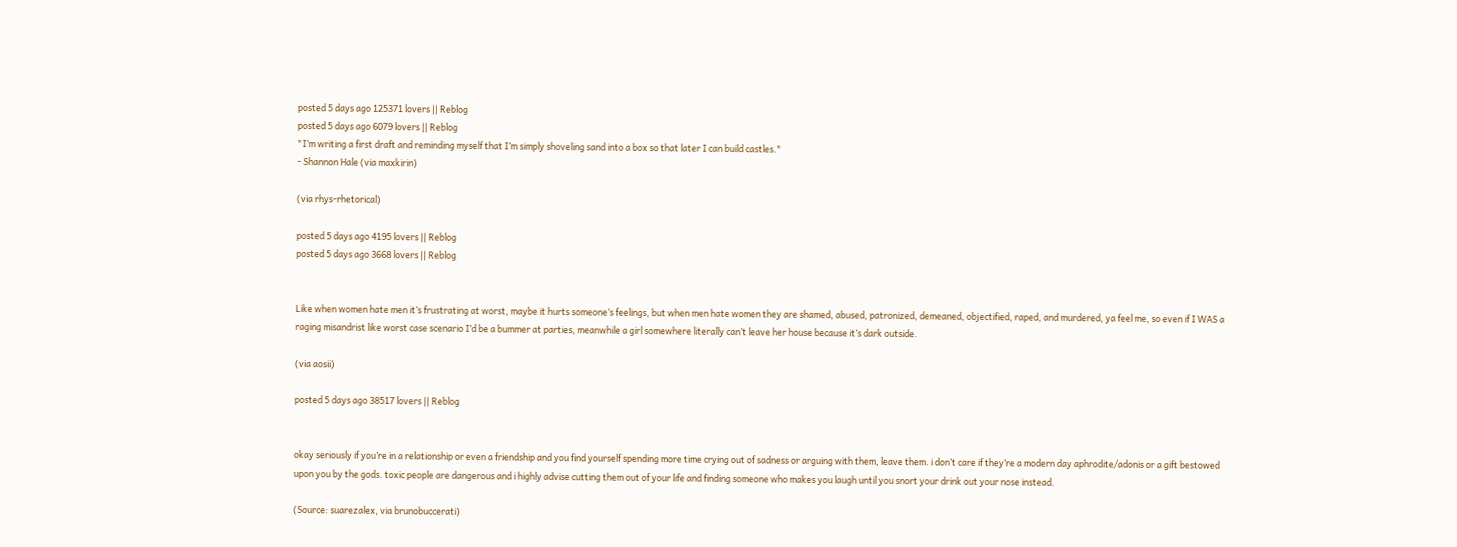posted 5 days ago 125371 lovers || Reblog
posted 5 days ago 6079 lovers || Reblog
"I’m writing a first draft and reminding myself that I’m simply shoveling sand into a box so that later I can build castles."
- Shannon Hale (via maxkirin)

(via rhys-rhetorical)

posted 5 days ago 4195 lovers || Reblog
posted 5 days ago 3668 lovers || Reblog


Like when women hate men it’s frustrating at worst, maybe it hurts someone’s feelings, but when men hate women they are shamed, abused, patronized, demeaned, objectified, raped, and murdered, ya feel me, so even if I WAS a raging misandrist like worst case scenario I’d be a bummer at parties, meanwhile a girl somewhere literally can’t leave her house because it’s dark outside.

(via aosii)

posted 5 days ago 38517 lovers || Reblog


okay seriously if you’re in a relationship or even a friendship and you find yourself spending more time crying out of sadness or arguing with them, leave them. i don’t care if they’re a modern day aphrodite/adonis or a gift bestowed upon you by the gods. toxic people are dangerous and i highly advise cutting them out of your life and finding someone who makes you laugh until you snort your drink out your nose instead.

(Source: suarezalex, via brunobuccerati)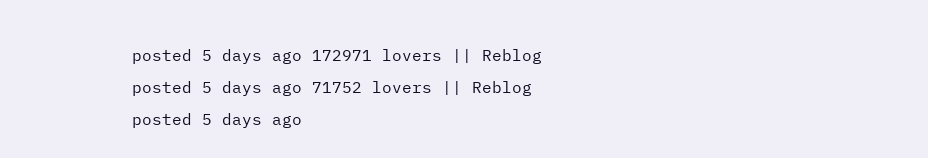posted 5 days ago 172971 lovers || Reblog
posted 5 days ago 71752 lovers || Reblog
posted 5 days ago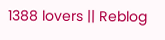1388 lovers || Reblog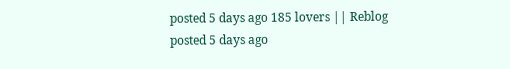posted 5 days ago 185 lovers || Reblog
posted 5 days ago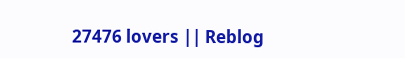27476 lovers || Reblog